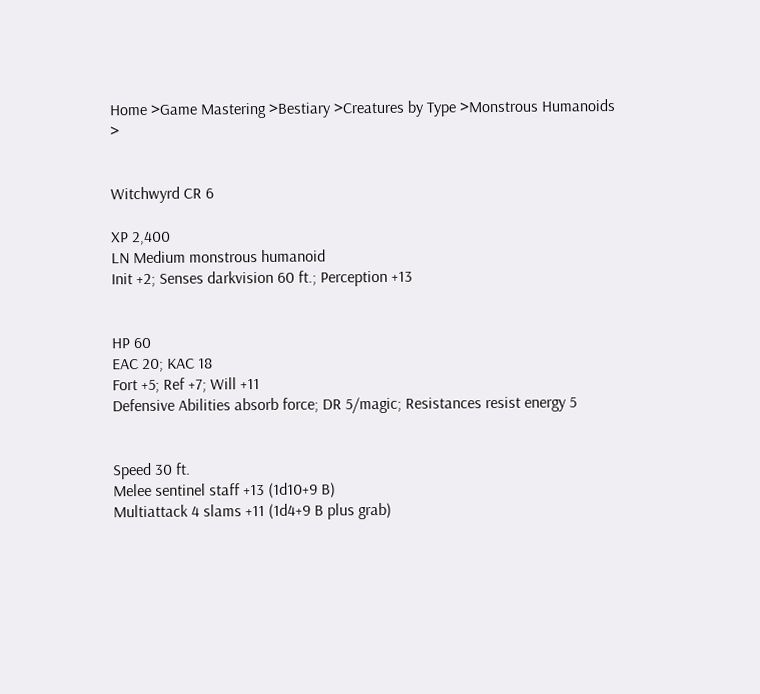Home >Game Mastering >Bestiary >Creatures by Type >Monstrous Humanoids >


Witchwyrd CR 6

XP 2,400
LN Medium monstrous humanoid
Init +2; Senses darkvision 60 ft.; Perception +13


HP 60
EAC 20; KAC 18
Fort +5; Ref +7; Will +11
Defensive Abilities absorb force; DR 5/magic; Resistances resist energy 5


Speed 30 ft.
Melee sentinel staff +13 (1d10+9 B)
Multiattack 4 slams +11 (1d4+9 B plus grab)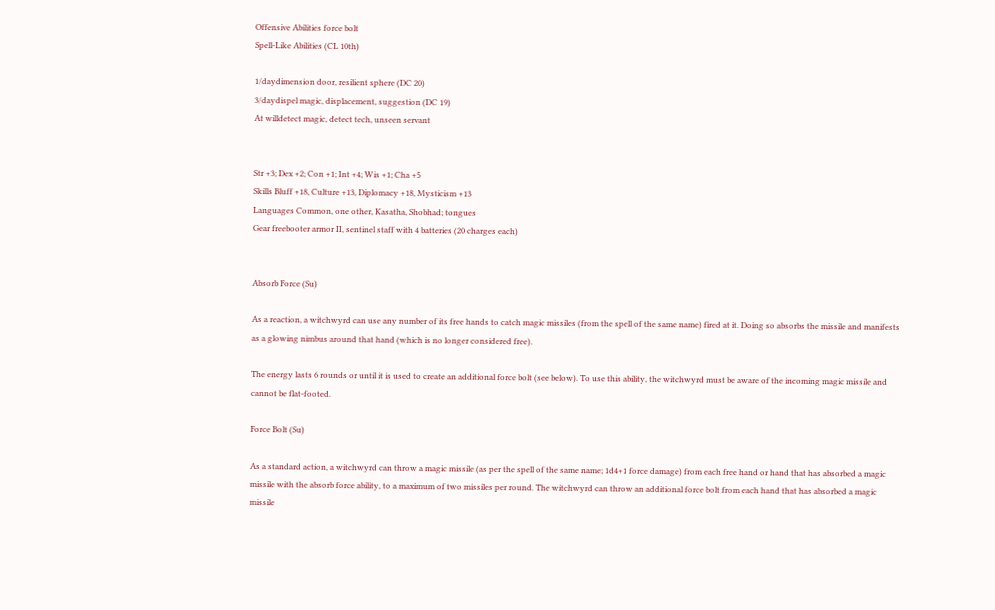Offensive Abilities force bolt
Spell-Like Abilities (CL 10th)

1/daydimension door, resilient sphere (DC 20)
3/daydispel magic, displacement, suggestion (DC 19)
At willdetect magic, detect tech, unseen servant


Str +3; Dex +2; Con +1; Int +4; Wis +1; Cha +5
Skills Bluff +18, Culture +13, Diplomacy +18, Mysticism +13
Languages Common, one other, Kasatha, Shobhad; tongues
Gear freebooter armor II, sentinel staff with 4 batteries (20 charges each)


Absorb Force (Su)

As a reaction, a witchwyrd can use any number of its free hands to catch magic missiles (from the spell of the same name) fired at it. Doing so absorbs the missile and manifests as a glowing nimbus around that hand (which is no longer considered free).

The energy lasts 6 rounds or until it is used to create an additional force bolt (see below). To use this ability, the witchwyrd must be aware of the incoming magic missile and cannot be flat-footed.

Force Bolt (Su)

As a standard action, a witchwyrd can throw a magic missile (as per the spell of the same name; 1d4+1 force damage) from each free hand or hand that has absorbed a magic missile with the absorb force ability, to a maximum of two missiles per round. The witchwyrd can throw an additional force bolt from each hand that has absorbed a magic missile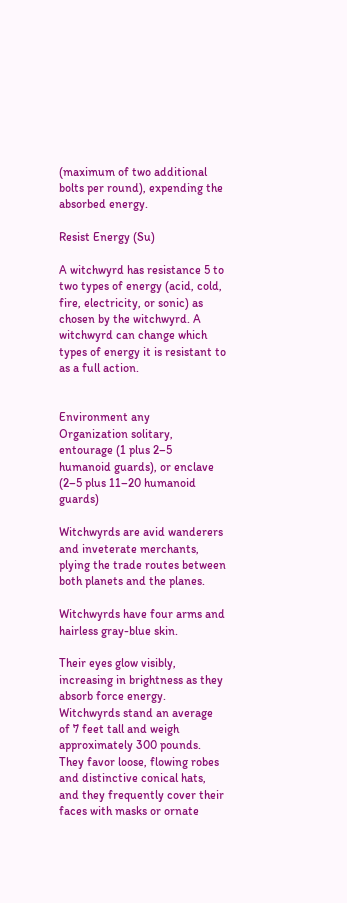(maximum of two additional bolts per round), expending the absorbed energy.

Resist Energy (Su)

A witchwyrd has resistance 5 to two types of energy (acid, cold, fire, electricity, or sonic) as chosen by the witchwyrd. A witchwyrd can change which types of energy it is resistant to as a full action.


Environment any
Organization solitary, entourage (1 plus 2–5 humanoid guards), or enclave (2–5 plus 11–20 humanoid guards)

Witchwyrds are avid wanderers and inveterate merchants, plying the trade routes between both planets and the planes.

Witchwyrds have four arms and hairless gray-blue skin.

Their eyes glow visibly, increasing in brightness as they absorb force energy. Witchwyrds stand an average of 7 feet tall and weigh approximately 300 pounds. They favor loose, flowing robes and distinctive conical hats, and they frequently cover their faces with masks or ornate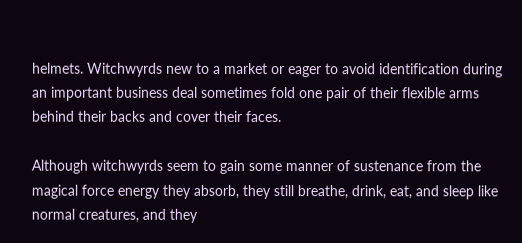helmets. Witchwyrds new to a market or eager to avoid identification during an important business deal sometimes fold one pair of their flexible arms behind their backs and cover their faces.

Although witchwyrds seem to gain some manner of sustenance from the magical force energy they absorb, they still breathe, drink, eat, and sleep like normal creatures, and they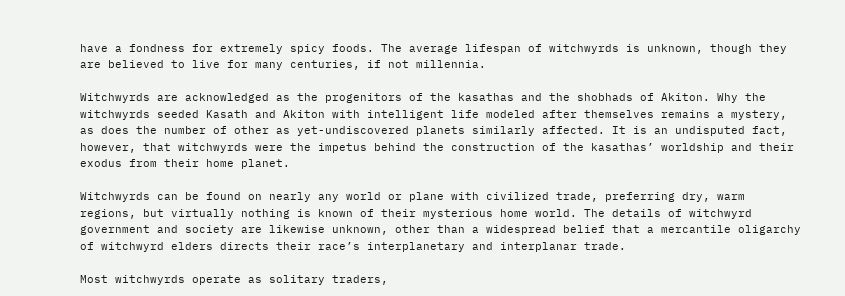have a fondness for extremely spicy foods. The average lifespan of witchwyrds is unknown, though they are believed to live for many centuries, if not millennia.

Witchwyrds are acknowledged as the progenitors of the kasathas and the shobhads of Akiton. Why the witchwyrds seeded Kasath and Akiton with intelligent life modeled after themselves remains a mystery, as does the number of other as yet-undiscovered planets similarly affected. It is an undisputed fact, however, that witchwyrds were the impetus behind the construction of the kasathas’ worldship and their exodus from their home planet.

Witchwyrds can be found on nearly any world or plane with civilized trade, preferring dry, warm regions, but virtually nothing is known of their mysterious home world. The details of witchwyrd government and society are likewise unknown, other than a widespread belief that a mercantile oligarchy of witchwyrd elders directs their race’s interplanetary and interplanar trade.

Most witchwyrds operate as solitary traders,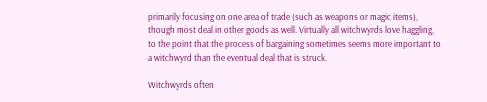primarily focusing on one area of trade (such as weapons or magic items), though most deal in other goods as well. Virtually all witchwyrds love haggling, to the point that the process of bargaining sometimes seems more important to a witchwyrd than the eventual deal that is struck.

Witchwyrds often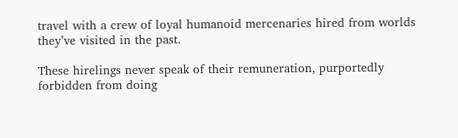travel with a crew of loyal humanoid mercenaries hired from worlds they’ve visited in the past.

These hirelings never speak of their remuneration, purportedly forbidden from doing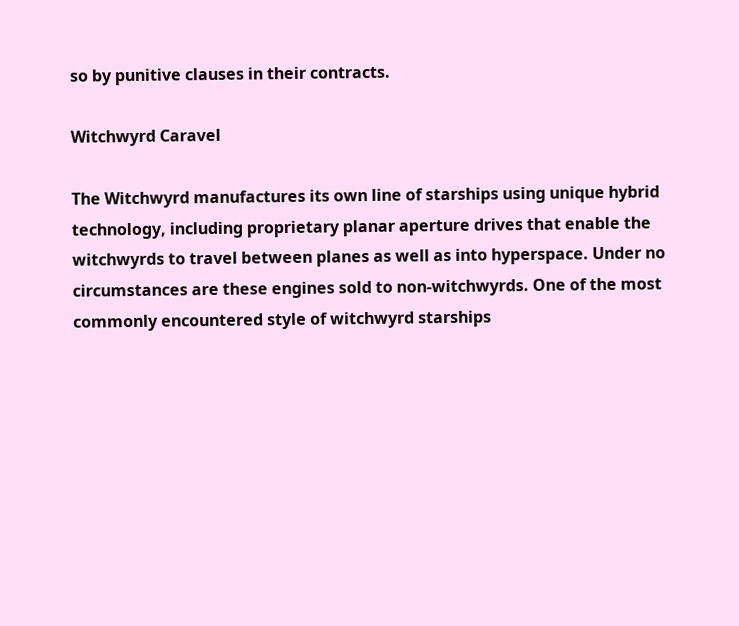so by punitive clauses in their contracts.

Witchwyrd Caravel

The Witchwyrd manufactures its own line of starships using unique hybrid technology, including proprietary planar aperture drives that enable the witchwyrds to travel between planes as well as into hyperspace. Under no circumstances are these engines sold to non-witchwyrds. One of the most commonly encountered style of witchwyrd starships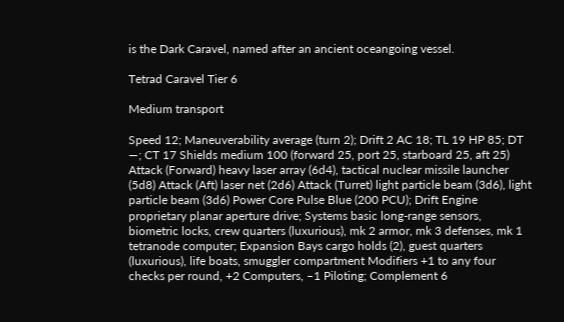is the Dark Caravel, named after an ancient oceangoing vessel.

Tetrad Caravel Tier 6

Medium transport

Speed 12; Maneuverability average (turn 2); Drift 2 AC 18; TL 19 HP 85; DT —; CT 17 Shields medium 100 (forward 25, port 25, starboard 25, aft 25) Attack (Forward) heavy laser array (6d4), tactical nuclear missile launcher (5d8) Attack (Aft) laser net (2d6) Attack (Turret) light particle beam (3d6), light particle beam (3d6) Power Core Pulse Blue (200 PCU); Drift Engine proprietary planar aperture drive; Systems basic long-range sensors, biometric locks, crew quarters (luxurious), mk 2 armor, mk 3 defenses, mk 1 tetranode computer; Expansion Bays cargo holds (2), guest quarters (luxurious), life boats, smuggler compartment Modifiers +1 to any four checks per round, +2 Computers, –1 Piloting; Complement 6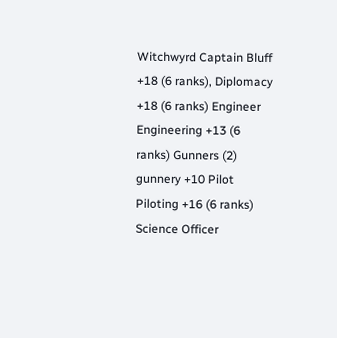Witchwyrd Captain Bluff +18 (6 ranks), Diplomacy +18 (6 ranks) Engineer Engineering +13 (6 ranks) Gunners (2) gunnery +10 Pilot Piloting +16 (6 ranks) Science Officer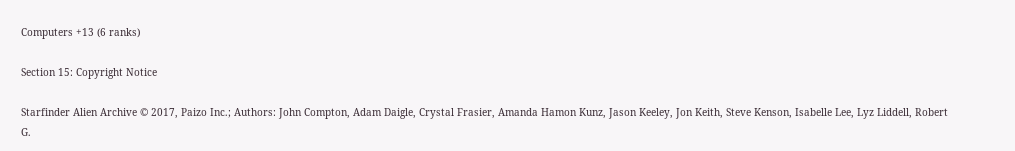Computers +13 (6 ranks)

Section 15: Copyright Notice

Starfinder Alien Archive © 2017, Paizo Inc.; Authors: John Compton, Adam Daigle, Crystal Frasier, Amanda Hamon Kunz, Jason Keeley, Jon Keith, Steve Kenson, Isabelle Lee, Lyz Liddell, Robert G.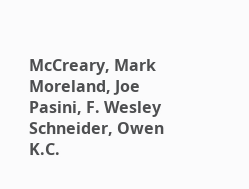McCreary, Mark Moreland, Joe Pasini, F. Wesley Schneider, Owen K.C.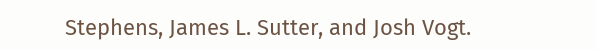Stephens, James L. Sutter, and Josh Vogt.